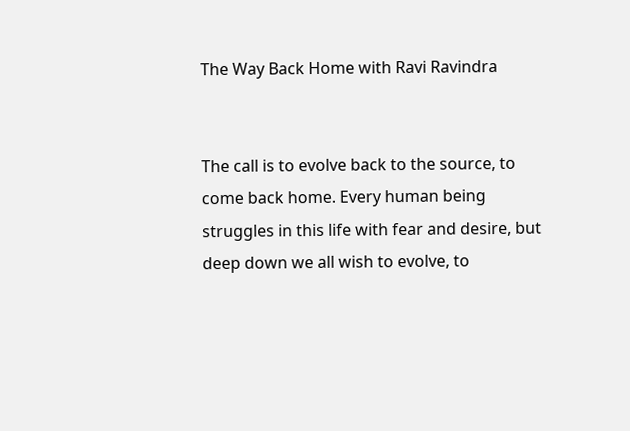The Way Back Home with Ravi Ravindra


The call is to evolve back to the source, to come back home. Every human being struggles in this life with fear and desire, but deep down we all wish to evolve, to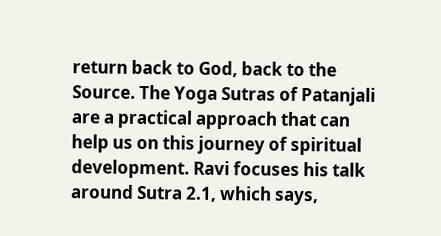return back to God, back to the Source. The Yoga Sutras of Patanjali are a practical approach that can help us on this journey of spiritual development. Ravi focuses his talk around Sutra 2.1, which says,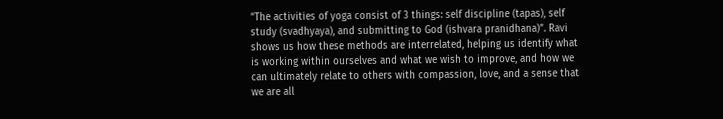“The activities of yoga consist of 3 things: self discipline (tapas), self study (svadhyaya), and submitting to God (ishvara pranidhana)”. Ravi shows us how these methods are interrelated, helping us identify what is working within ourselves and what we wish to improve, and how we can ultimately relate to others with compassion, love, and a sense that we are all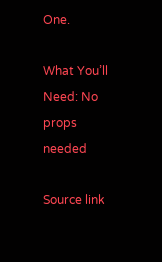One.

What You’ll Need: No props needed

Source link